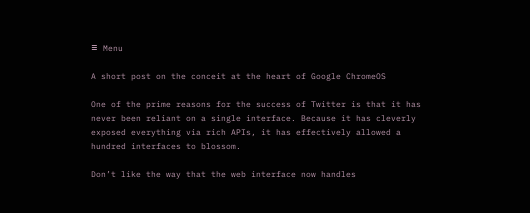≡ Menu

A short post on the conceit at the heart of Google ChromeOS

One of the prime reasons for the success of Twitter is that it has never been reliant on a single interface. Because it has cleverly exposed everything via rich APIs, it has effectively allowed a hundred interfaces to blossom.

Don’t like the way that the web interface now handles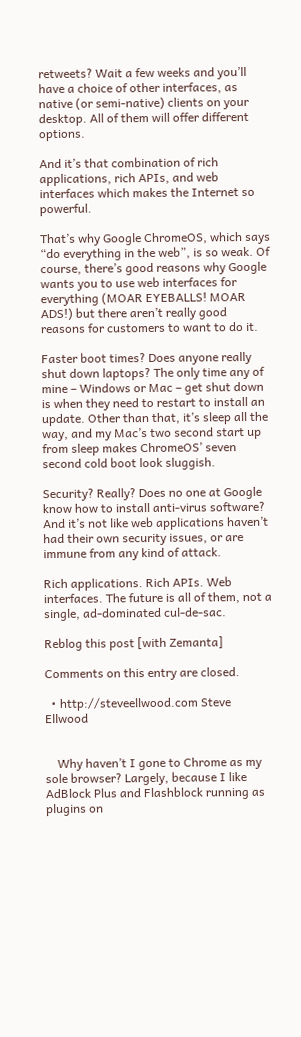retweets? Wait a few weeks and you’ll have a choice of other interfaces, as native (or semi-native) clients on your desktop. All of them will offer different options.

And it’s that combination of rich applications, rich APIs, and web interfaces which makes the Internet so powerful.

That’s why Google ChromeOS, which says “do everything in the web”, is so weak. Of course, there’s good reasons why Google wants you to use web interfaces for everything (MOAR EYEBALLS! MOAR ADS!) but there aren’t really good reasons for customers to want to do it.

Faster boot times? Does anyone really shut down laptops? The only time any of mine – Windows or Mac – get shut down is when they need to restart to install an update. Other than that, it’s sleep all the way, and my Mac’s two second start up from sleep makes ChromeOS’ seven second cold boot look sluggish.

Security? Really? Does no one at Google know how to install anti-virus software? And it’s not like web applications haven’t had their own security issues, or are immune from any kind of attack.

Rich applications. Rich APIs. Web interfaces. The future is all of them, not a single, ad-dominated cul-de-sac.

Reblog this post [with Zemanta]

Comments on this entry are closed.

  • http://steveellwood.com Steve Ellwood


    Why haven’t I gone to Chrome as my sole browser? Largely, because I like AdBlock Plus and Flashblock running as plugins on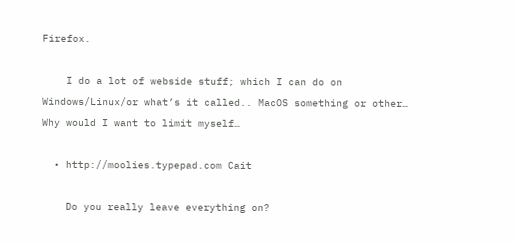Firefox.

    I do a lot of webside stuff; which I can do on Windows/Linux/or what’s it called.. MacOS something or other… Why would I want to limit myself…

  • http://moolies.typepad.com Cait

    Do you really leave everything on?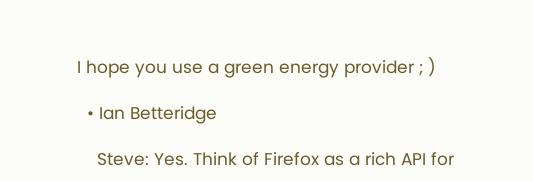I hope you use a green energy provider ; )

  • Ian Betteridge

    Steve: Yes. Think of Firefox as a rich API for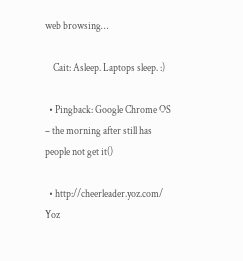web browsing…

    Cait: Asleep. Laptops sleep. :)

  • Pingback: Google Chrome OS – the morning after still has people not get it()

  • http://cheerleader.yoz.com/ Yoz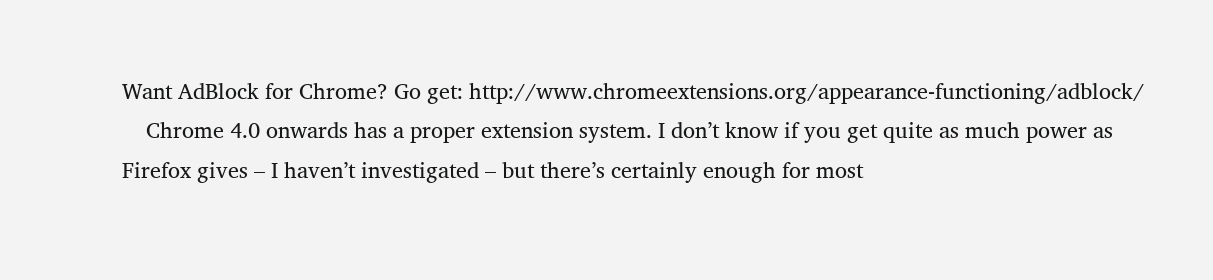Want AdBlock for Chrome? Go get: http://www.chromeextensions.org/appearance-functioning/adblock/
    Chrome 4.0 onwards has a proper extension system. I don’t know if you get quite as much power as Firefox gives – I haven’t investigated – but there’s certainly enough for most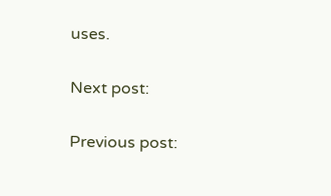uses.

Next post:

Previous post: